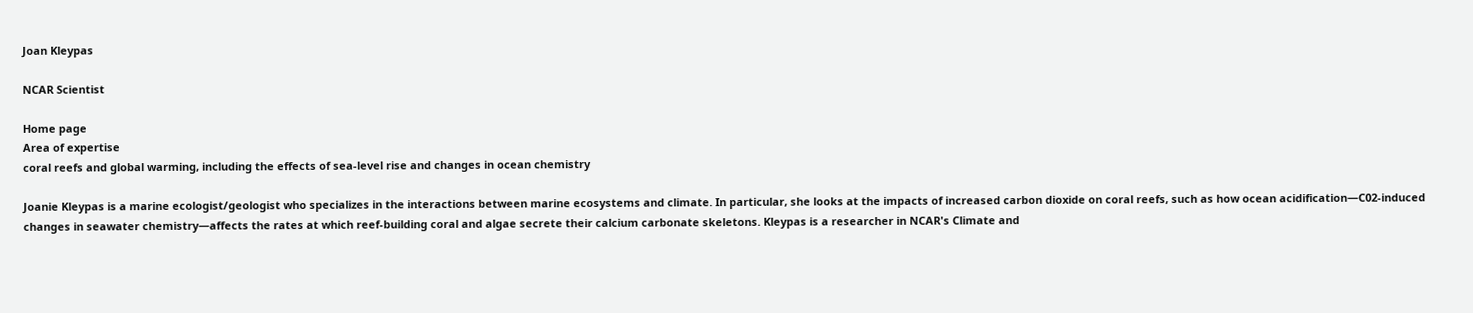Joan Kleypas

NCAR Scientist

Home page
Area of expertise
coral reefs and global warming, including the effects of sea-level rise and changes in ocean chemistry

Joanie Kleypas is a marine ecologist/geologist who specializes in the interactions between marine ecosystems and climate. In particular, she looks at the impacts of increased carbon dioxide on coral reefs, such as how ocean acidification—C02-induced changes in seawater chemistry—affects the rates at which reef-building coral and algae secrete their calcium carbonate skeletons. Kleypas is a researcher in NCAR's Climate and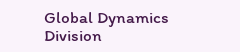Global Dynamics Division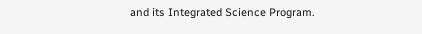and its Integrated Science Program.